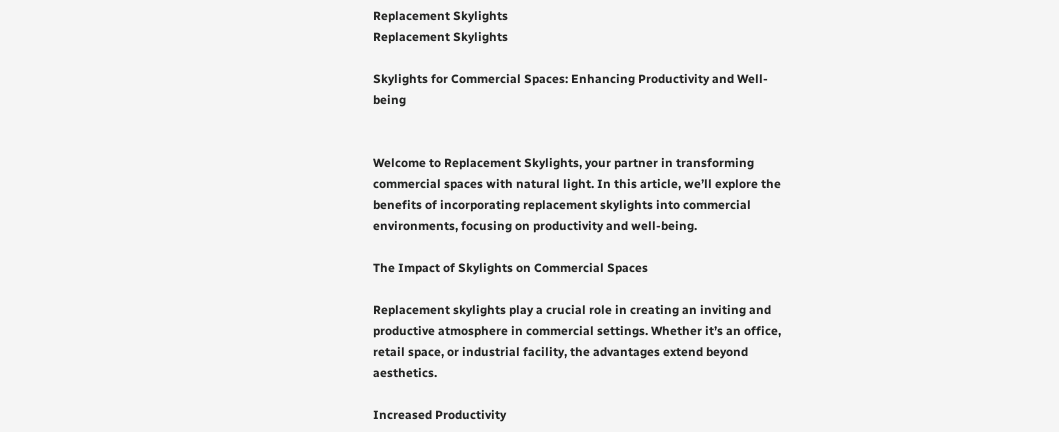Replacement Skylights
Replacement Skylights

Skylights for Commercial Spaces: Enhancing Productivity and Well-being


Welcome to Replacement Skylights, your partner in transforming commercial spaces with natural light. In this article, we’ll explore the benefits of incorporating replacement skylights into commercial environments, focusing on productivity and well-being.

The Impact of Skylights on Commercial Spaces

Replacement skylights play a crucial role in creating an inviting and productive atmosphere in commercial settings. Whether it’s an office, retail space, or industrial facility, the advantages extend beyond aesthetics.

Increased Productivity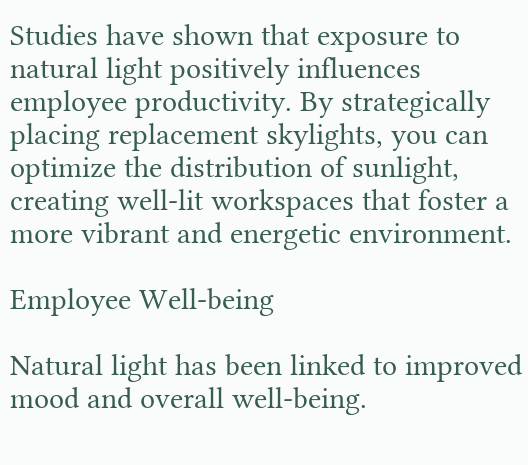Studies have shown that exposure to natural light positively influences employee productivity. By strategically placing replacement skylights, you can optimize the distribution of sunlight, creating well-lit workspaces that foster a more vibrant and energetic environment.

Employee Well-being

Natural light has been linked to improved mood and overall well-being.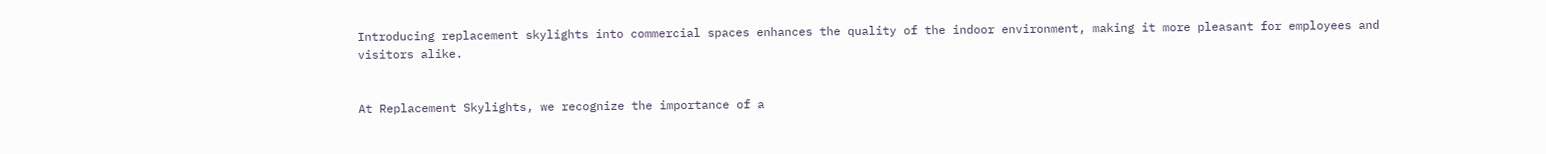Introducing replacement skylights into commercial spaces enhances the quality of the indoor environment, making it more pleasant for employees and visitors alike.


At Replacement Skylights, we recognize the importance of a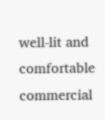well-lit and comfortable commercial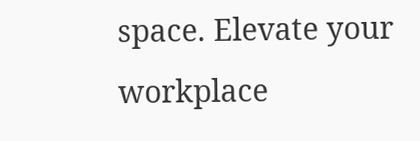space. Elevate your workplace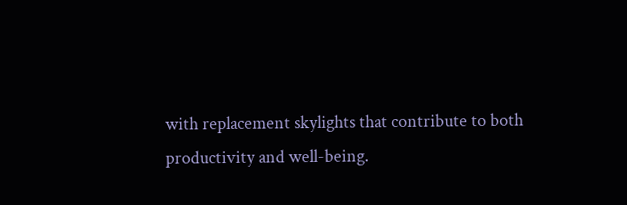with replacement skylights that contribute to both productivity and well-being.